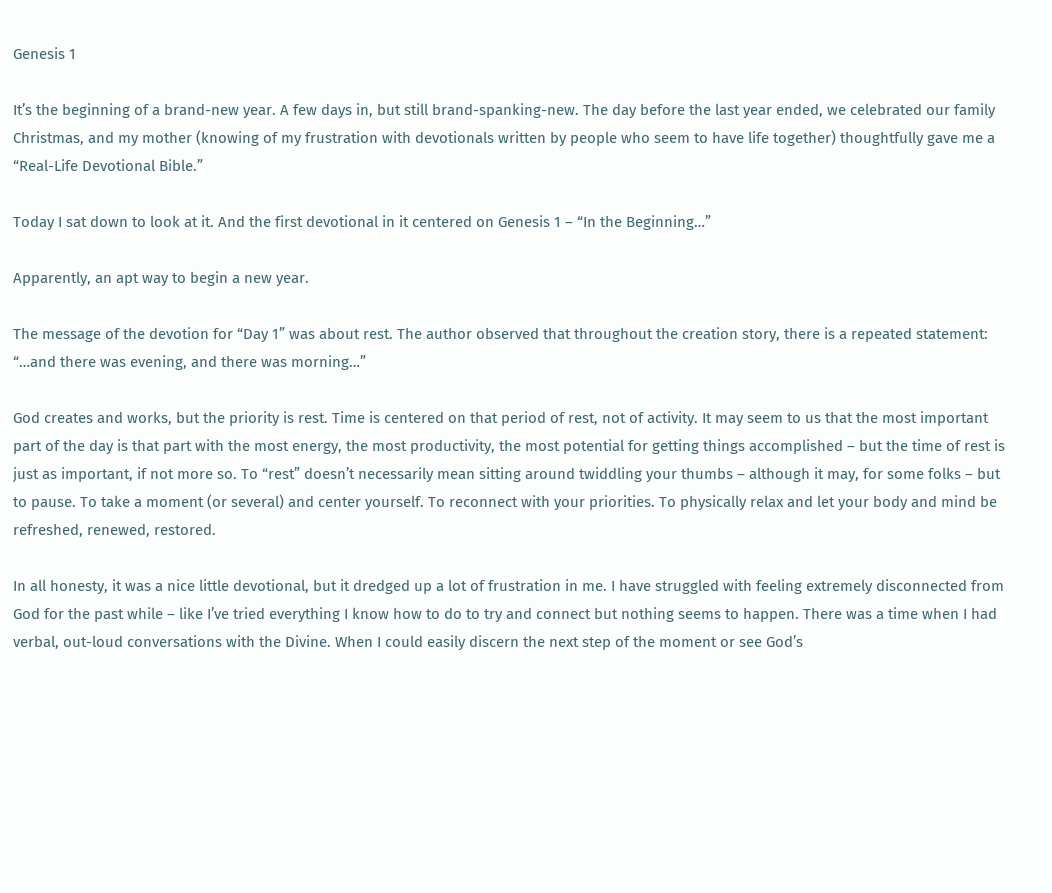Genesis 1

It’s the beginning of a brand-new year. A few days in, but still brand-spanking-new. The day before the last year ended, we celebrated our family Christmas, and my mother (knowing of my frustration with devotionals written by people who seem to have life together) thoughtfully gave me a “Real-Life Devotional Bible.”

Today I sat down to look at it. And the first devotional in it centered on Genesis 1 – “In the Beginning…”

Apparently, an apt way to begin a new year.

The message of the devotion for “Day 1” was about rest. The author observed that throughout the creation story, there is a repeated statement: “…and there was evening, and there was morning…”

God creates and works, but the priority is rest. Time is centered on that period of rest, not of activity. It may seem to us that the most important part of the day is that part with the most energy, the most productivity, the most potential for getting things accomplished – but the time of rest is just as important, if not more so. To “rest” doesn’t necessarily mean sitting around twiddling your thumbs – although it may, for some folks – but to pause. To take a moment (or several) and center yourself. To reconnect with your priorities. To physically relax and let your body and mind be refreshed, renewed, restored.

In all honesty, it was a nice little devotional, but it dredged up a lot of frustration in me. I have struggled with feeling extremely disconnected from God for the past while – like I’ve tried everything I know how to do to try and connect but nothing seems to happen. There was a time when I had verbal, out-loud conversations with the Divine. When I could easily discern the next step of the moment or see God’s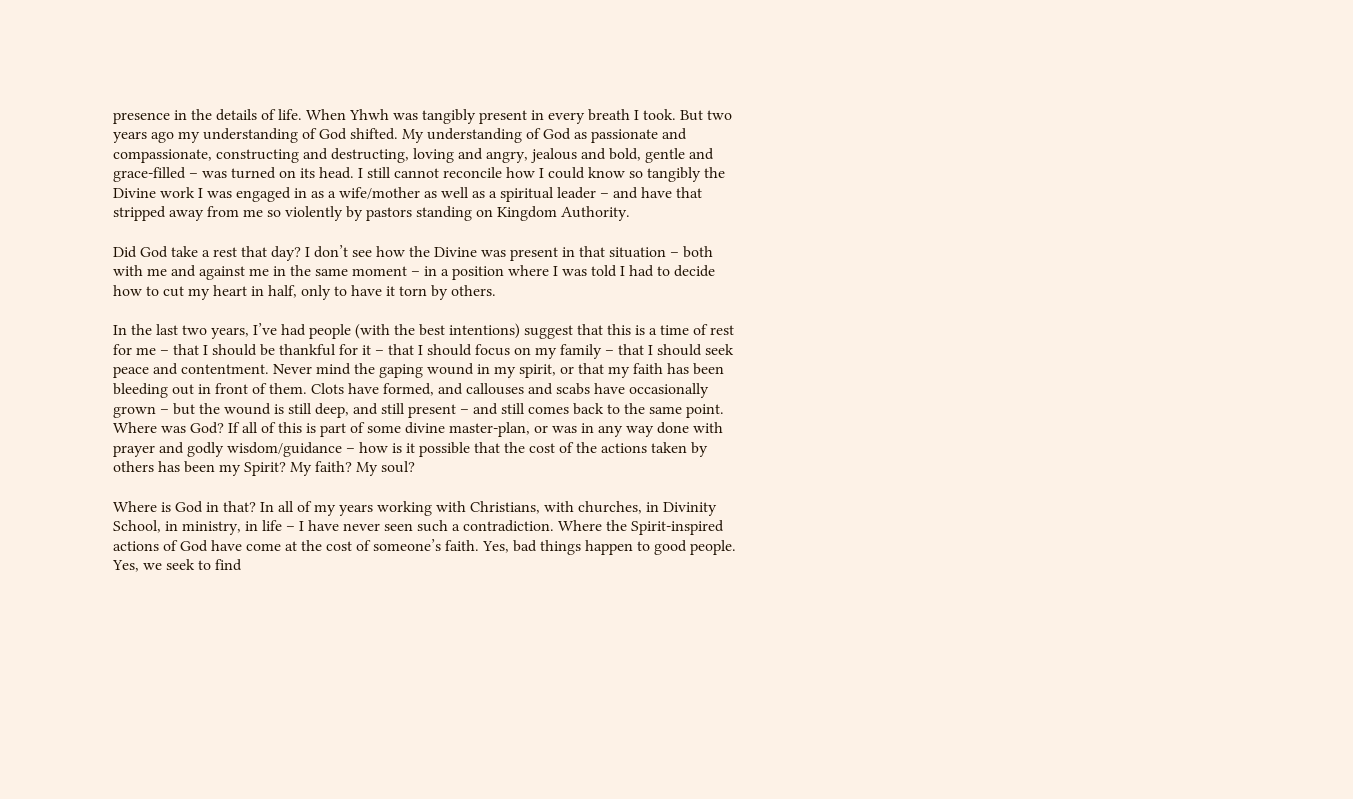presence in the details of life. When Yhwh was tangibly present in every breath I took. But two years ago my understanding of God shifted. My understanding of God as passionate and compassionate, constructing and destructing, loving and angry, jealous and bold, gentle and grace-filled – was turned on its head. I still cannot reconcile how I could know so tangibly the Divine work I was engaged in as a wife/mother as well as a spiritual leader – and have that stripped away from me so violently by pastors standing on Kingdom Authority.

Did God take a rest that day? I don’t see how the Divine was present in that situation – both with me and against me in the same moment – in a position where I was told I had to decide how to cut my heart in half, only to have it torn by others.

In the last two years, I’ve had people (with the best intentions) suggest that this is a time of rest for me – that I should be thankful for it – that I should focus on my family – that I should seek peace and contentment. Never mind the gaping wound in my spirit, or that my faith has been bleeding out in front of them. Clots have formed, and callouses and scabs have occasionally grown – but the wound is still deep, and still present – and still comes back to the same point. Where was God? If all of this is part of some divine master-plan, or was in any way done with prayer and godly wisdom/guidance – how is it possible that the cost of the actions taken by others has been my Spirit? My faith? My soul?

Where is God in that? In all of my years working with Christians, with churches, in Divinity School, in ministry, in life – I have never seen such a contradiction. Where the Spirit-inspired actions of God have come at the cost of someone’s faith. Yes, bad things happen to good people. Yes, we seek to find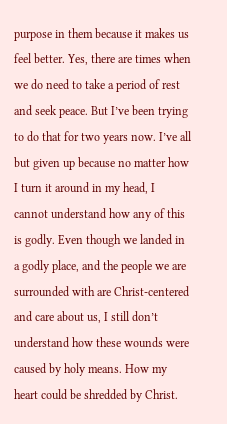purpose in them because it makes us feel better. Yes, there are times when we do need to take a period of rest and seek peace. But I’ve been trying to do that for two years now. I’ve all but given up because no matter how I turn it around in my head, I cannot understand how any of this is godly. Even though we landed in a godly place, and the people we are surrounded with are Christ-centered and care about us, I still don’t understand how these wounds were caused by holy means. How my heart could be shredded by Christ.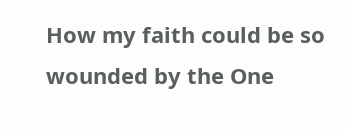How my faith could be so wounded by the One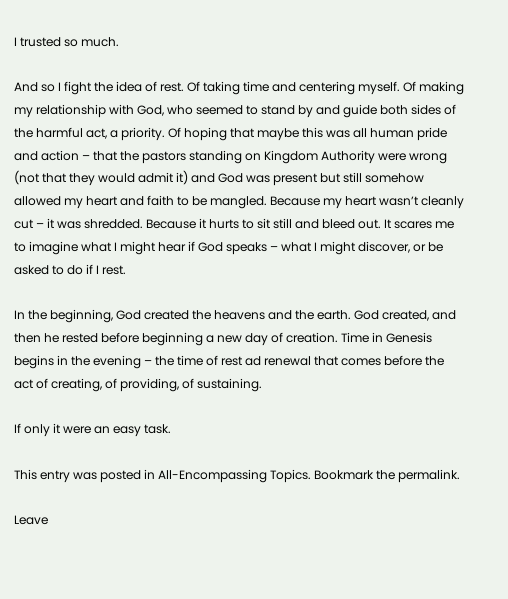I trusted so much.

And so I fight the idea of rest. Of taking time and centering myself. Of making my relationship with God, who seemed to stand by and guide both sides of the harmful act, a priority. Of hoping that maybe this was all human pride and action – that the pastors standing on Kingdom Authority were wrong (not that they would admit it) and God was present but still somehow allowed my heart and faith to be mangled. Because my heart wasn’t cleanly cut – it was shredded. Because it hurts to sit still and bleed out. It scares me to imagine what I might hear if God speaks – what I might discover, or be asked to do if I rest.

In the beginning, God created the heavens and the earth. God created, and then he rested before beginning a new day of creation. Time in Genesis begins in the evening – the time of rest ad renewal that comes before the act of creating, of providing, of sustaining.

If only it were an easy task.

This entry was posted in All-Encompassing Topics. Bookmark the permalink.

Leave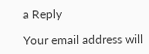a Reply

Your email address will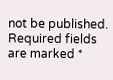not be published. Required fields are marked *